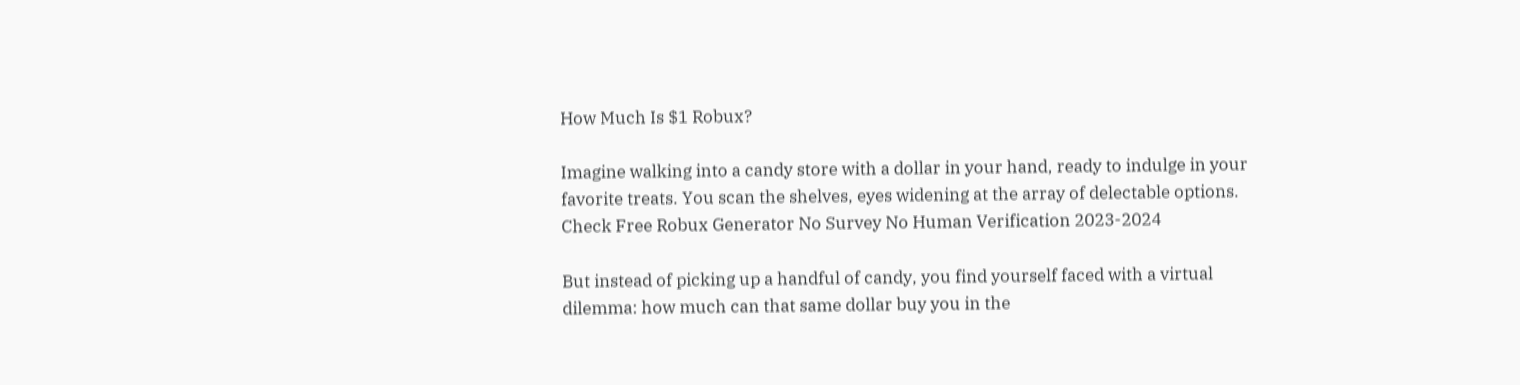How Much Is $1 Robux?

Imagine walking into a candy store with a dollar in your hand, ready to indulge in your favorite treats. You scan the shelves, eyes widening at the array of delectable options. Check Free Robux Generator No Survey No Human Verification 2023-2024

But instead of picking up a handful of candy, you find yourself faced with a virtual dilemma: how much can that same dollar buy you in the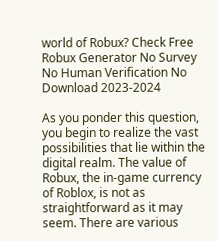world of Robux? Check Free Robux Generator No Survey No Human Verification No Download 2023-2024

As you ponder this question, you begin to realize the vast possibilities that lie within the digital realm. The value of Robux, the in-game currency of Roblox, is not as straightforward as it may seem. There are various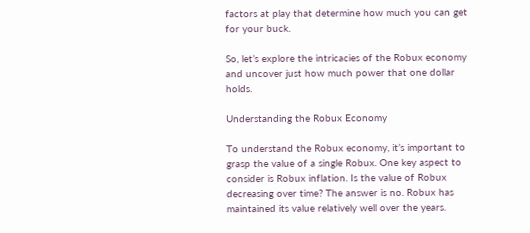factors at play that determine how much you can get for your buck.

So, let’s explore the intricacies of the Robux economy and uncover just how much power that one dollar holds.

Understanding the Robux Economy

To understand the Robux economy, it’s important to grasp the value of a single Robux. One key aspect to consider is Robux inflation. Is the value of Robux decreasing over time? The answer is no. Robux has maintained its value relatively well over the years.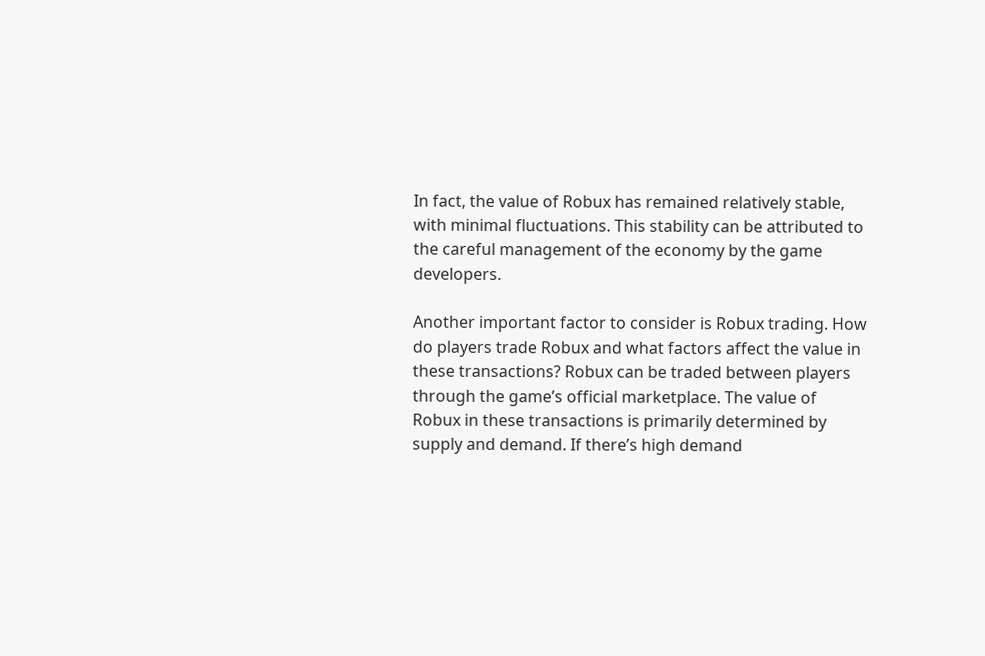In fact, the value of Robux has remained relatively stable, with minimal fluctuations. This stability can be attributed to the careful management of the economy by the game developers.

Another important factor to consider is Robux trading. How do players trade Robux and what factors affect the value in these transactions? Robux can be traded between players through the game’s official marketplace. The value of Robux in these transactions is primarily determined by supply and demand. If there’s high demand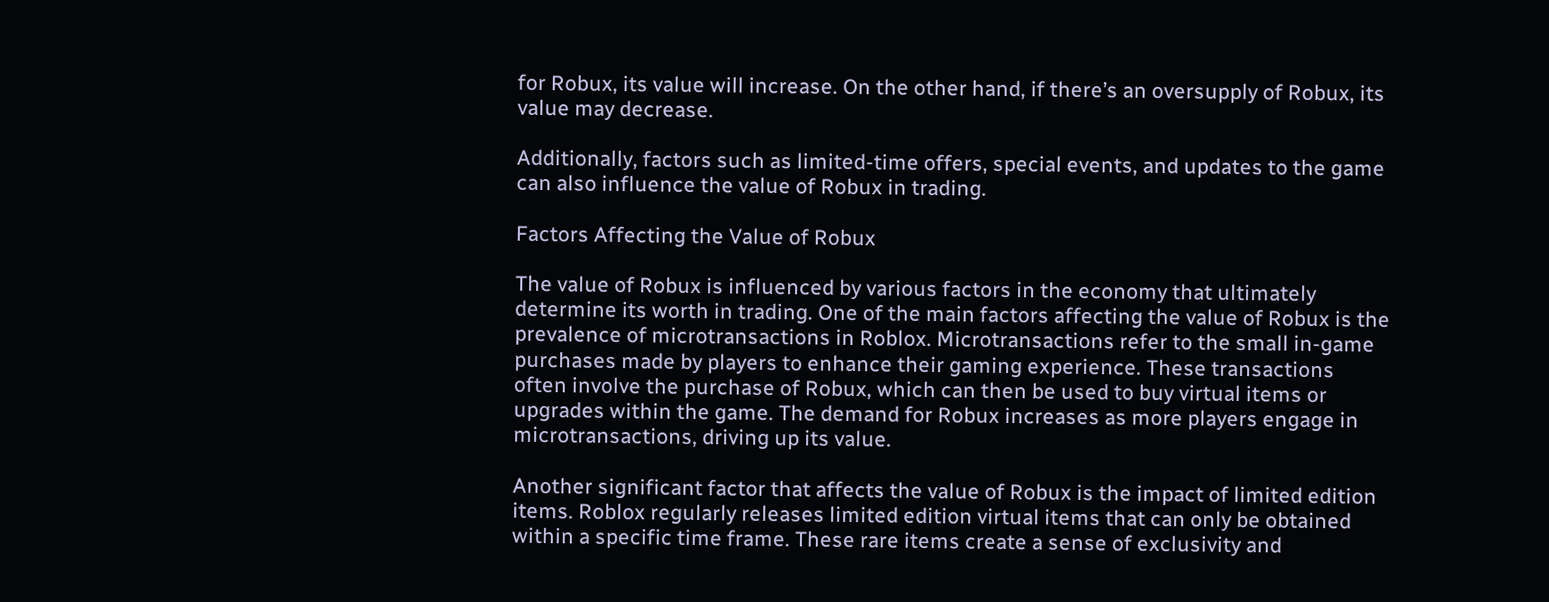for Robux, its value will increase. On the other hand, if there’s an oversupply of Robux, its value may decrease.

Additionally, factors such as limited-time offers, special events, and updates to the game can also influence the value of Robux in trading.

Factors Affecting the Value of Robux

The value of Robux is influenced by various factors in the economy that ultimately determine its worth in trading. One of the main factors affecting the value of Robux is the prevalence of microtransactions in Roblox. Microtransactions refer to the small in-game purchases made by players to enhance their gaming experience. These transactions often involve the purchase of Robux, which can then be used to buy virtual items or upgrades within the game. The demand for Robux increases as more players engage in microtransactions, driving up its value.

Another significant factor that affects the value of Robux is the impact of limited edition items. Roblox regularly releases limited edition virtual items that can only be obtained within a specific time frame. These rare items create a sense of exclusivity and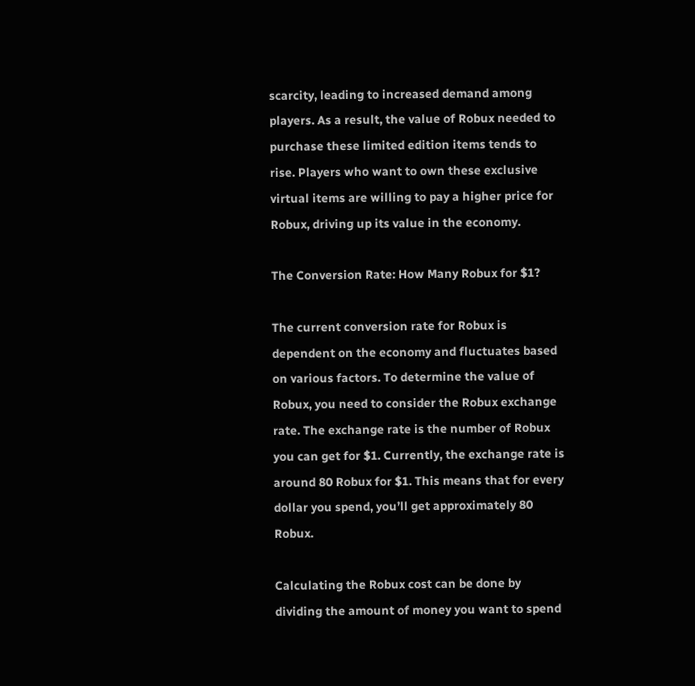scarcity, leading to increased demand among players. As a result, the value of Robux needed to purchase these limited edition items tends to rise. Players who want to own these exclusive virtual items are willing to pay a higher price for Robux, driving up its value in the economy.

The Conversion Rate: How Many Robux for $1?

The current conversion rate for Robux is dependent on the economy and fluctuates based on various factors. To determine the value of Robux, you need to consider the Robux exchange rate. The exchange rate is the number of Robux you can get for $1. Currently, the exchange rate is around 80 Robux for $1. This means that for every dollar you spend, you’ll get approximately 80 Robux.

Calculating the Robux cost can be done by dividing the amount of money you want to spend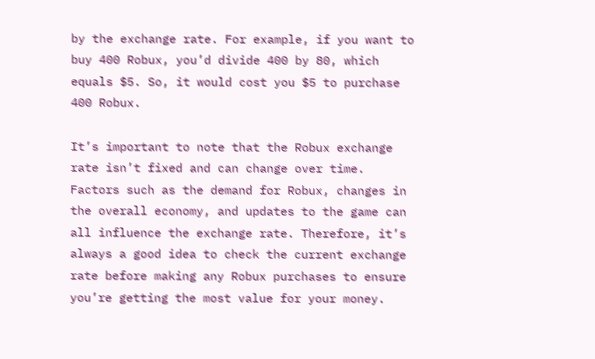by the exchange rate. For example, if you want to buy 400 Robux, you’d divide 400 by 80, which equals $5. So, it would cost you $5 to purchase 400 Robux.

It’s important to note that the Robux exchange rate isn’t fixed and can change over time. Factors such as the demand for Robux, changes in the overall economy, and updates to the game can all influence the exchange rate. Therefore, it’s always a good idea to check the current exchange rate before making any Robux purchases to ensure you’re getting the most value for your money.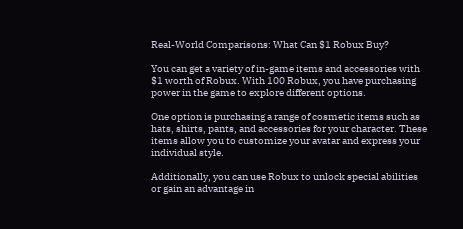Real-World Comparisons: What Can $1 Robux Buy?

You can get a variety of in-game items and accessories with $1 worth of Robux. With 100 Robux, you have purchasing power in the game to explore different options.

One option is purchasing a range of cosmetic items such as hats, shirts, pants, and accessories for your character. These items allow you to customize your avatar and express your individual style.

Additionally, you can use Robux to unlock special abilities or gain an advantage in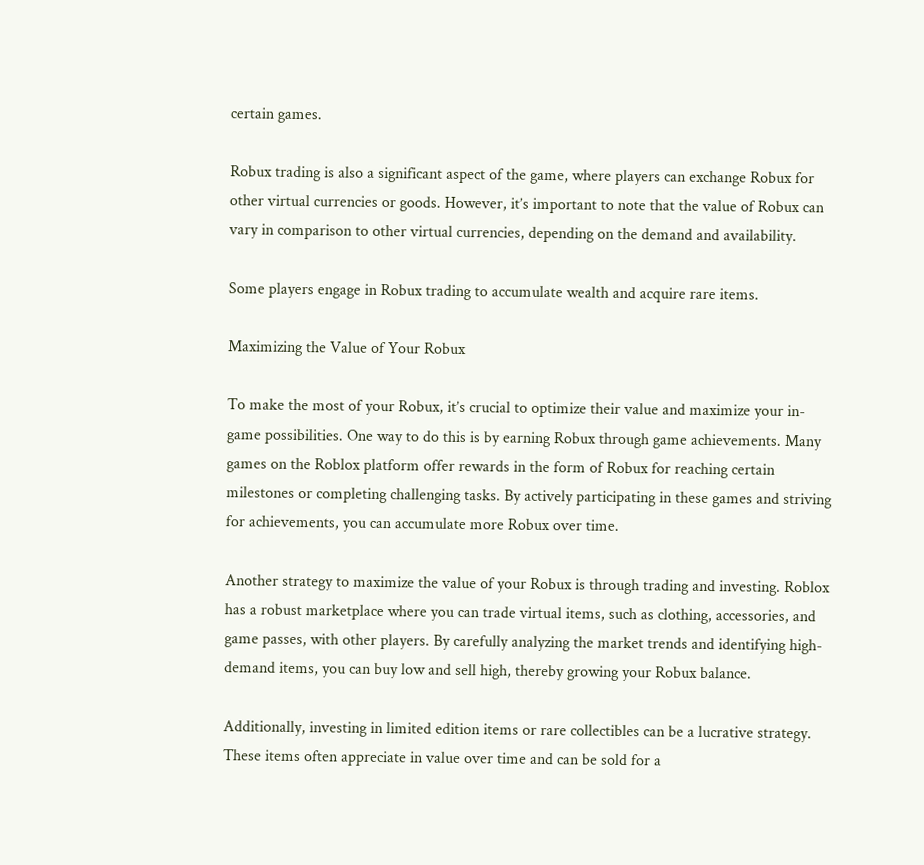certain games.

Robux trading is also a significant aspect of the game, where players can exchange Robux for other virtual currencies or goods. However, it’s important to note that the value of Robux can vary in comparison to other virtual currencies, depending on the demand and availability.

Some players engage in Robux trading to accumulate wealth and acquire rare items.

Maximizing the Value of Your Robux

To make the most of your Robux, it’s crucial to optimize their value and maximize your in-game possibilities. One way to do this is by earning Robux through game achievements. Many games on the Roblox platform offer rewards in the form of Robux for reaching certain milestones or completing challenging tasks. By actively participating in these games and striving for achievements, you can accumulate more Robux over time.

Another strategy to maximize the value of your Robux is through trading and investing. Roblox has a robust marketplace where you can trade virtual items, such as clothing, accessories, and game passes, with other players. By carefully analyzing the market trends and identifying high-demand items, you can buy low and sell high, thereby growing your Robux balance.

Additionally, investing in limited edition items or rare collectibles can be a lucrative strategy. These items often appreciate in value over time and can be sold for a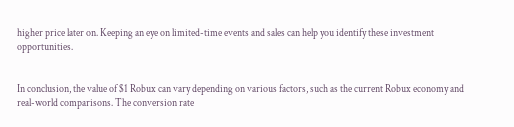higher price later on. Keeping an eye on limited-time events and sales can help you identify these investment opportunities.


In conclusion, the value of $1 Robux can vary depending on various factors, such as the current Robux economy and real-world comparisons. The conversion rate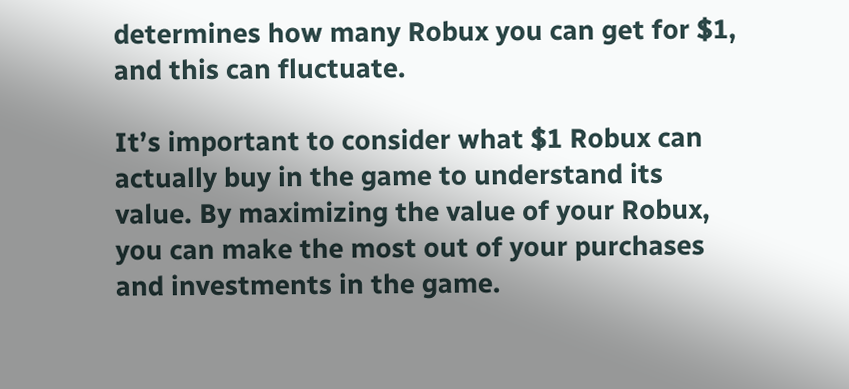determines how many Robux you can get for $1, and this can fluctuate.

It’s important to consider what $1 Robux can actually buy in the game to understand its value. By maximizing the value of your Robux, you can make the most out of your purchases and investments in the game.